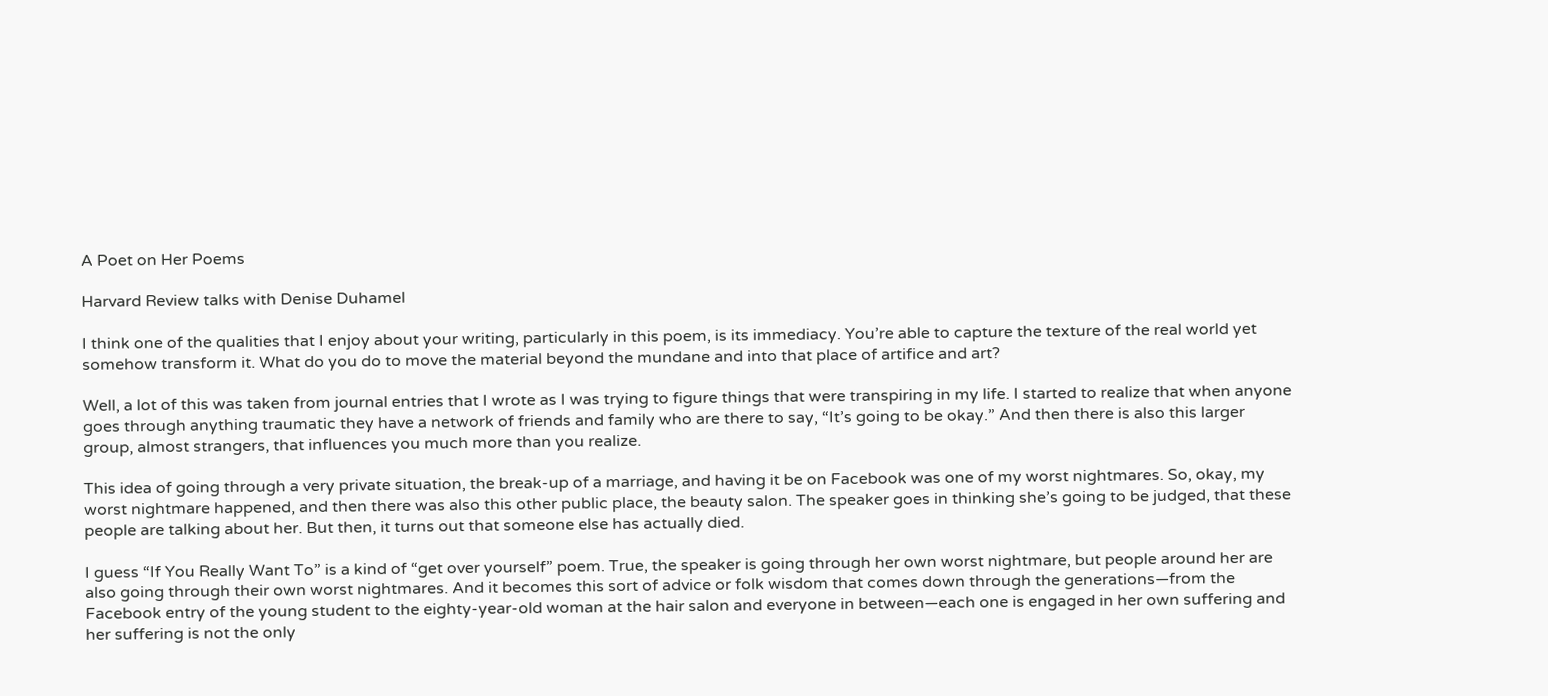A Poet on Her Poems

Harvard Review talks with Denise Duhamel

I think one of the qualities that I enjoy about your writing, particularly in this poem, is its immediacy. You’re able to capture the texture of the real world yet somehow transform it. What do you do to move the material beyond the mundane and into that place of artifice and art?

Well, a lot of this was taken from journal entries that I wrote as I was trying to figure things that were transpiring in my life. I started to realize that when anyone goes through anything traumatic they have a network of friends and family who are there to say, “It’s going to be okay.” And then there is also this larger group, almost strangers, that influences you much more than you realize.

This idea of going through a very private situation, the break-up of a marriage, and having it be on Facebook was one of my worst nightmares. So, okay, my worst nightmare happened, and then there was also this other public place, the beauty salon. The speaker goes in thinking she’s going to be judged, that these people are talking about her. But then, it turns out that someone else has actually died.

I guess “If You Really Want To” is a kind of “get over yourself” poem. True, the speaker is going through her own worst nightmare, but people around her are also going through their own worst nightmares. And it becomes this sort of advice or folk wisdom that comes down through the generations—from the Facebook entry of the young student to the eighty-year-old woman at the hair salon and everyone in between—each one is engaged in her own suffering and her suffering is not the only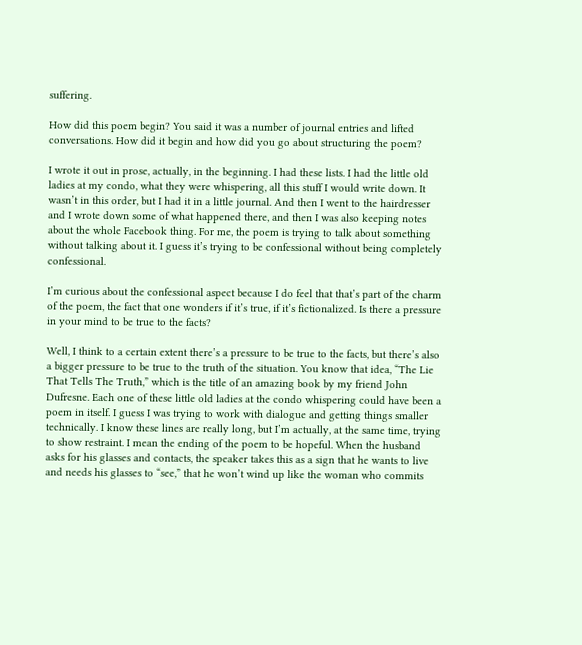suffering.

How did this poem begin? You said it was a number of journal entries and lifted conversations. How did it begin and how did you go about structuring the poem?

I wrote it out in prose, actually, in the beginning. I had these lists. I had the little old ladies at my condo, what they were whispering, all this stuff I would write down. It wasn’t in this order, but I had it in a little journal. And then I went to the hairdresser and I wrote down some of what happened there, and then I was also keeping notes about the whole Facebook thing. For me, the poem is trying to talk about something without talking about it. I guess it’s trying to be confessional without being completely confessional.

I’m curious about the confessional aspect because I do feel that that’s part of the charm of the poem, the fact that one wonders if it’s true, if it’s fictionalized. Is there a pressure in your mind to be true to the facts?

Well, I think to a certain extent there’s a pressure to be true to the facts, but there’s also a bigger pressure to be true to the truth of the situation. You know that idea, “The Lie That Tells The Truth,” which is the title of an amazing book by my friend John Dufresne. Each one of these little old ladies at the condo whispering could have been a poem in itself. I guess I was trying to work with dialogue and getting things smaller technically. I know these lines are really long, but I’m actually, at the same time, trying to show restraint. I mean the ending of the poem to be hopeful. When the husband asks for his glasses and contacts, the speaker takes this as a sign that he wants to live and needs his glasses to “see,” that he won’t wind up like the woman who commits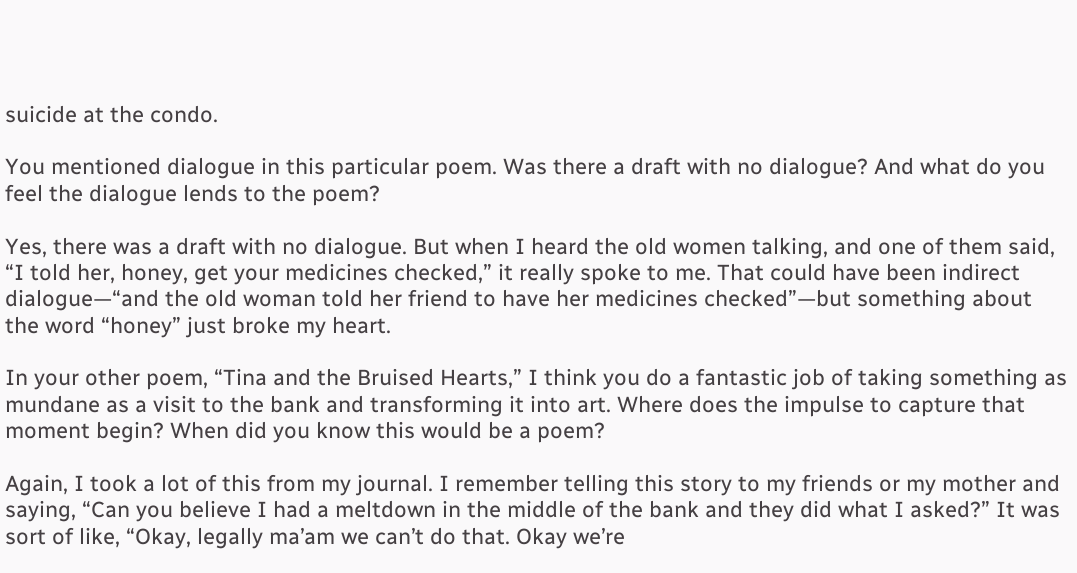suicide at the condo.

You mentioned dialogue in this particular poem. Was there a draft with no dialogue? And what do you feel the dialogue lends to the poem?

Yes, there was a draft with no dialogue. But when I heard the old women talking, and one of them said, “I told her, honey, get your medicines checked,” it really spoke to me. That could have been indirect dialogue—“and the old woman told her friend to have her medicines checked”—but something about the word “honey” just broke my heart.

In your other poem, “Tina and the Bruised Hearts,” I think you do a fantastic job of taking something as mundane as a visit to the bank and transforming it into art. Where does the impulse to capture that moment begin? When did you know this would be a poem?

Again, I took a lot of this from my journal. I remember telling this story to my friends or my mother and saying, “Can you believe I had a meltdown in the middle of the bank and they did what I asked?” It was sort of like, “Okay, legally ma’am we can’t do that. Okay we’re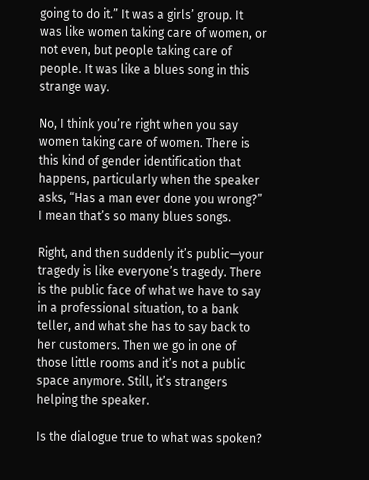going to do it.” It was a girls’ group. It was like women taking care of women, or not even, but people taking care of people. It was like a blues song in this strange way.

No, I think you’re right when you say women taking care of women. There is this kind of gender identification that happens, particularly when the speaker asks, “Has a man ever done you wrong?” I mean that’s so many blues songs.

Right, and then suddenly it’s public—your tragedy is like everyone’s tragedy. There is the public face of what we have to say in a professional situation, to a bank teller, and what she has to say back to her customers. Then we go in one of those little rooms and it’s not a public space anymore. Still, it’s strangers helping the speaker.

Is the dialogue true to what was spoken?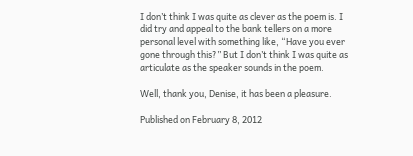I don’t think I was quite as clever as the poem is. I did try and appeal to the bank tellers on a more personal level with something like, “Have you ever gone through this?” But I don’t think I was quite as articulate as the speaker sounds in the poem.

Well, thank you, Denise, it has been a pleasure.

Published on February 8, 2012